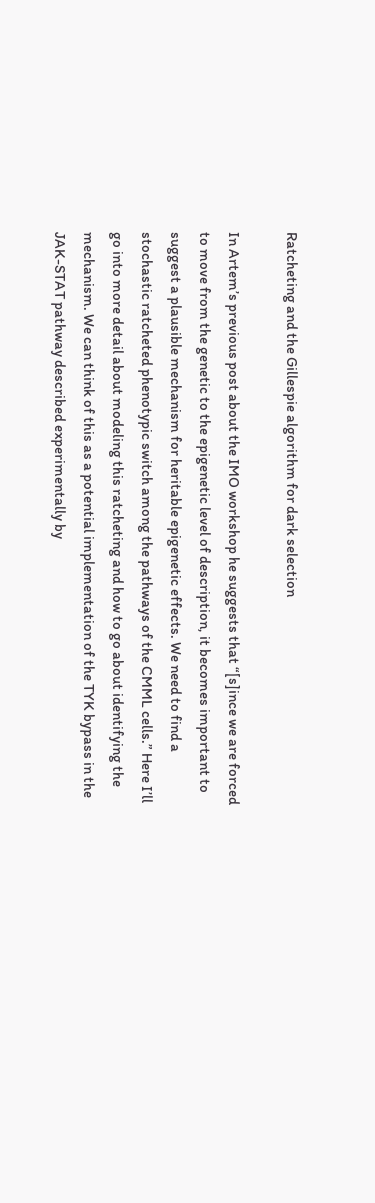Ratcheting and the Gillespie algorithm for dark selection

In Artem’s previous post about the IMO workshop he suggests that “[s]ince we are forced to move from the genetic to the epigenetic level of description, it becomes important to suggest a plausible mechanism for heritable epigenetic effects. We need to find a stochastic ratcheted phenotypic switch among the pathways of the CMML cells.” Here I’ll go into more detail about modeling this ratcheting and how to go about identifying the mechanism. We can think of this as a potential implementation of the TYK bypass in the JAK-STAT pathway described experimentally by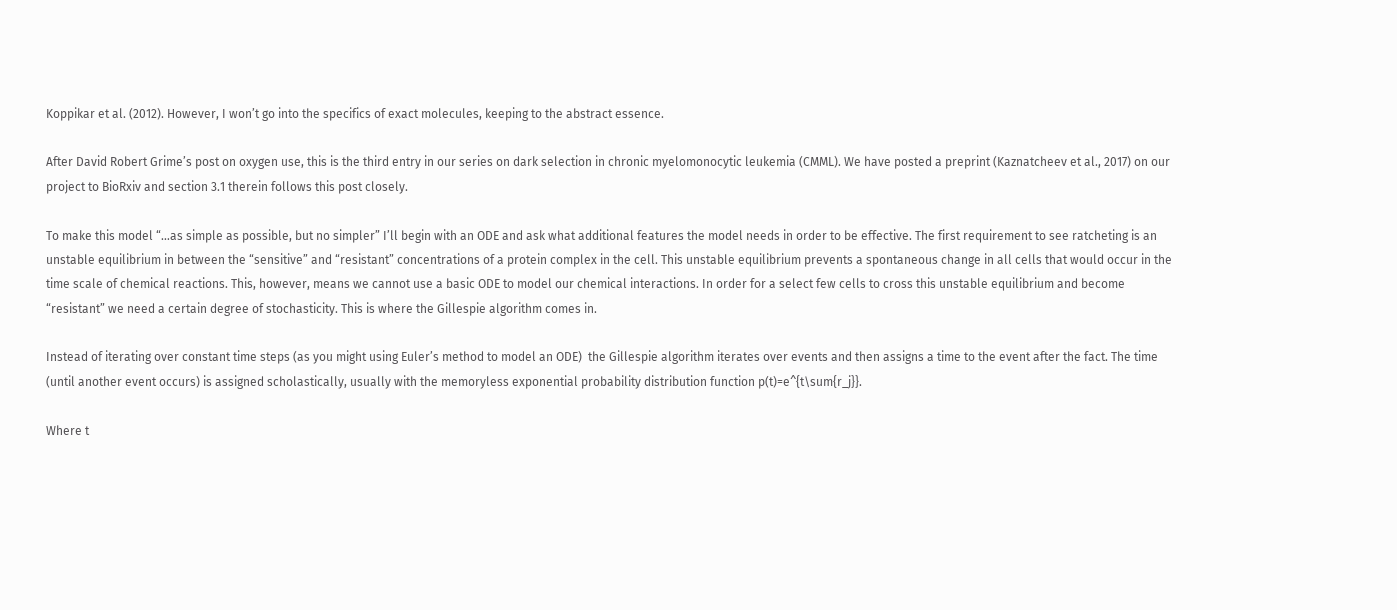Koppikar et al. (2012). However, I won’t go into the specifics of exact molecules, keeping to the abstract essence.

After David Robert Grime’s post on oxygen use, this is the third entry in our series on dark selection in chronic myelomonocytic leukemia (CMML). We have posted a preprint (Kaznatcheev et al., 2017) on our project to BioRxiv and section 3.1 therein follows this post closely.

To make this model “…as simple as possible, but no simpler” I’ll begin with an ODE and ask what additional features the model needs in order to be effective. The first requirement to see ratcheting is an unstable equilibrium in between the “sensitive” and “resistant” concentrations of a protein complex in the cell. This unstable equilibrium prevents a spontaneous change in all cells that would occur in the time scale of chemical reactions. This, however, means we cannot use a basic ODE to model our chemical interactions. In order for a select few cells to cross this unstable equilibrium and become “resistant” we need a certain degree of stochasticity. This is where the Gillespie algorithm comes in.

Instead of iterating over constant time steps (as you might using Euler’s method to model an ODE)  the Gillespie algorithm iterates over events and then assigns a time to the event after the fact. The time (until another event occurs) is assigned scholastically, usually with the memoryless exponential probability distribution function p(t)=e^{t\sum{r_j}}.

Where t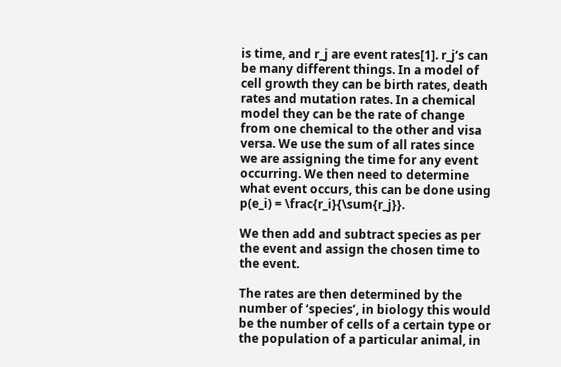is time, and r_j are event rates[1]. r_j‘s can be many different things. In a model of cell growth they can be birth rates, death rates and mutation rates. In a chemical model they can be the rate of change from one chemical to the other and visa versa. We use the sum of all rates since we are assigning the time for any event occurring. We then need to determine what event occurs, this can be done using p(e_i) = \frac{r_i}{\sum{r_j}}.

We then add and subtract species as per the event and assign the chosen time to the event.

The rates are then determined by the number of ‘species’, in biology this would be the number of cells of a certain type or the population of a particular animal, in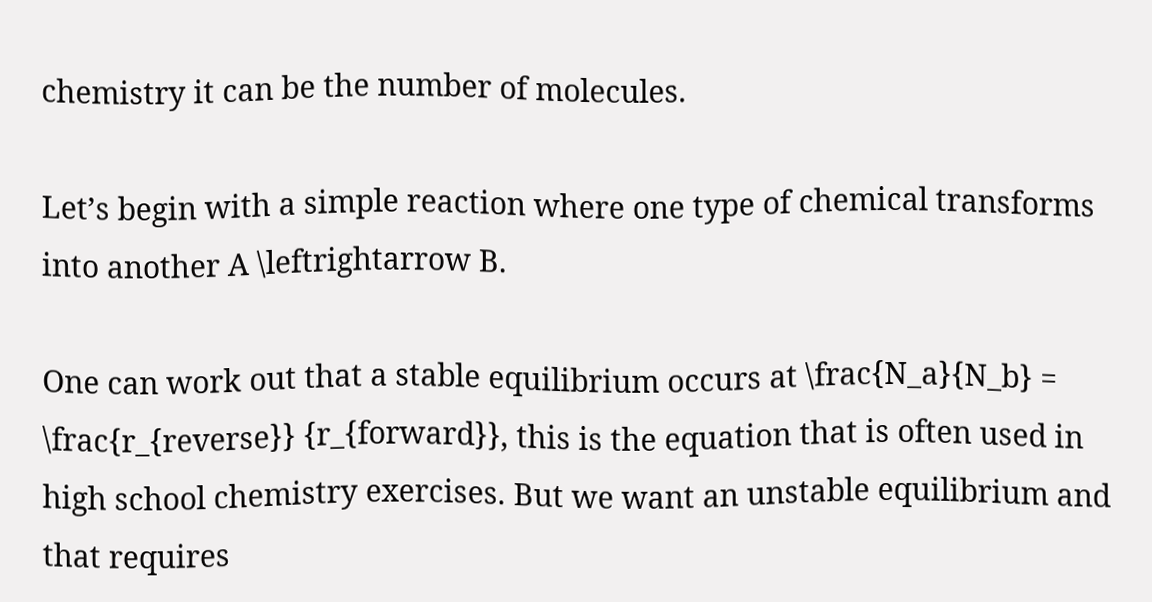chemistry it can be the number of molecules.

Let’s begin with a simple reaction where one type of chemical transforms into another A \leftrightarrow B.

One can work out that a stable equilibrium occurs at \frac{N_a}{N_b} = \frac{r_{reverse}} {r_{forward}}, this is the equation that is often used in high school chemistry exercises. But we want an unstable equilibrium and that requires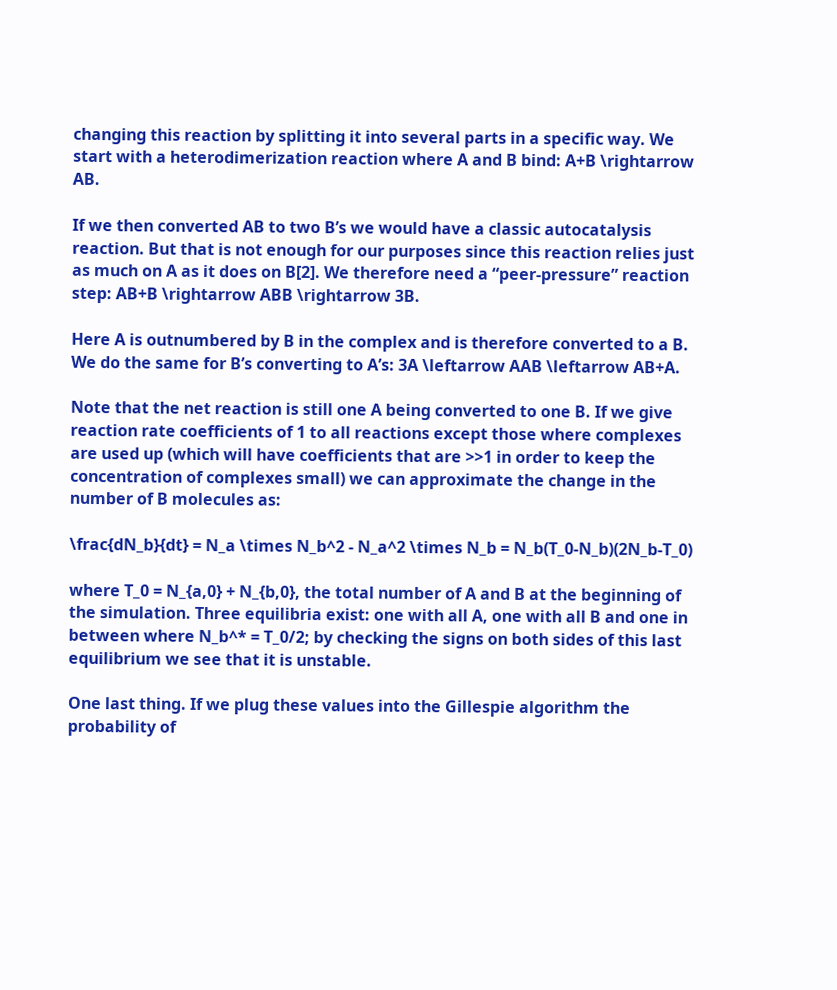changing this reaction by splitting it into several parts in a specific way. We start with a heterodimerization reaction where A and B bind: A+B \rightarrow AB.

If we then converted AB to two B’s we would have a classic autocatalysis reaction. But that is not enough for our purposes since this reaction relies just as much on A as it does on B[2]. We therefore need a “peer-pressure” reaction step: AB+B \rightarrow ABB \rightarrow 3B.

Here A is outnumbered by B in the complex and is therefore converted to a B. We do the same for B’s converting to A’s: 3A \leftarrow AAB \leftarrow AB+A.

Note that the net reaction is still one A being converted to one B. If we give reaction rate coefficients of 1 to all reactions except those where complexes are used up (which will have coefficients that are >>1 in order to keep the concentration of complexes small) we can approximate the change in the number of B molecules as:

\frac{dN_b}{dt} = N_a \times N_b^2 - N_a^2 \times N_b = N_b(T_0-N_b)(2N_b-T_0)

where T_0 = N_{a,0} + N_{b,0}, the total number of A and B at the beginning of the simulation. Three equilibria exist: one with all A, one with all B and one in between where N_b^* = T_0/2; by checking the signs on both sides of this last equilibrium we see that it is unstable.

One last thing. If we plug these values into the Gillespie algorithm the probability of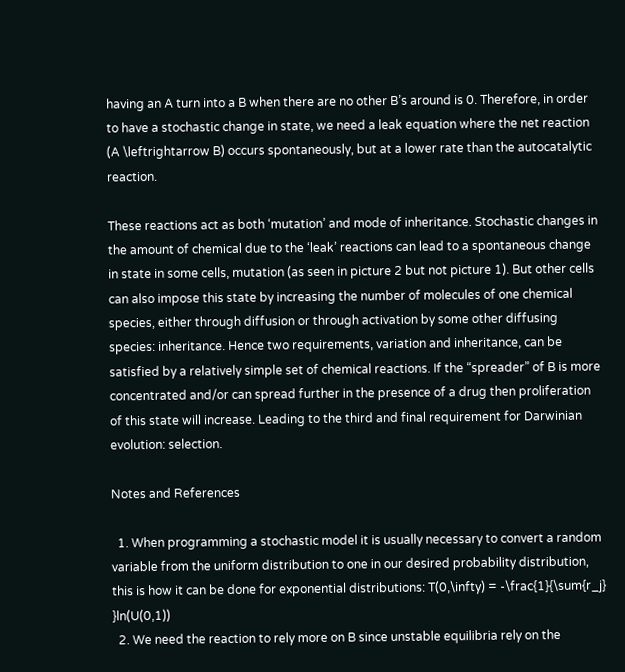having an A turn into a B when there are no other B’s around is 0. Therefore, in order to have a stochastic change in state, we need a leak equation where the net reaction (A \leftrightarrow B) occurs spontaneously, but at a lower rate than the autocatalytic reaction.

These reactions act as both ‘mutation’ and mode of inheritance. Stochastic changes in the amount of chemical due to the ‘leak’ reactions can lead to a spontaneous change in state in some cells, mutation (as seen in picture 2 but not picture 1). But other cells can also impose this state by increasing the number of molecules of one chemical species, either through diffusion or through activation by some other diffusing species: inheritance. Hence two requirements, variation and inheritance, can be satisfied by a relatively simple set of chemical reactions. If the “spreader” of B is more concentrated and/or can spread further in the presence of a drug then proliferation of this state will increase. Leading to the third and final requirement for Darwinian evolution: selection.

Notes and References

  1. When programming a stochastic model it is usually necessary to convert a random variable from the uniform distribution to one in our desired probability distribution, this is how it can be done for exponential distributions: T(0,\infty) = -\frac{1}{\sum{r_j} }ln(U(0,1))
  2. We need the reaction to rely more on B since unstable equilibria rely on the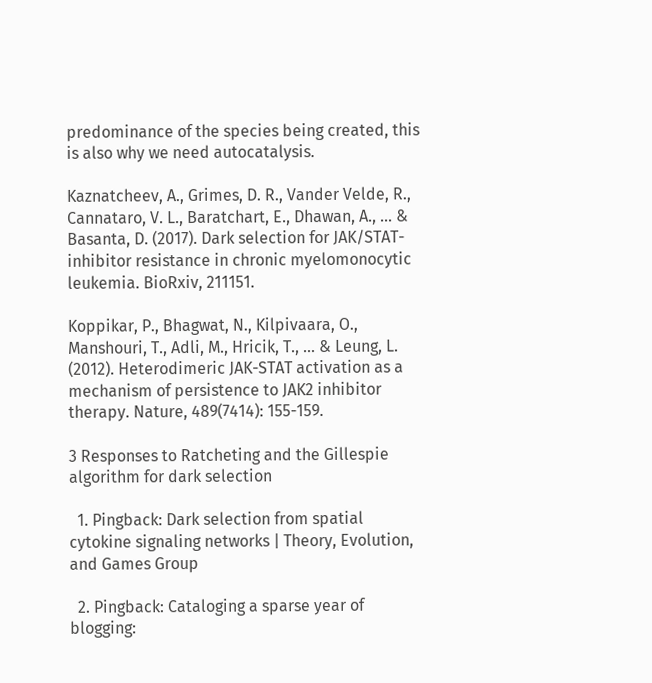predominance of the species being created, this is also why we need autocatalysis.

Kaznatcheev, A., Grimes, D. R., Vander Velde, R., Cannataro, V. L., Baratchart, E., Dhawan, A., … & Basanta, D. (2017). Dark selection for JAK/STAT-inhibitor resistance in chronic myelomonocytic leukemia. BioRxiv, 211151.

Koppikar, P., Bhagwat, N., Kilpivaara, O., Manshouri, T., Adli, M., Hricik, T., … & Leung, L. (2012). Heterodimeric JAK-STAT activation as a mechanism of persistence to JAK2 inhibitor therapy. Nature, 489(7414): 155-159.

3 Responses to Ratcheting and the Gillespie algorithm for dark selection

  1. Pingback: Dark selection from spatial cytokine signaling networks | Theory, Evolution, and Games Group

  2. Pingback: Cataloging a sparse year of blogging: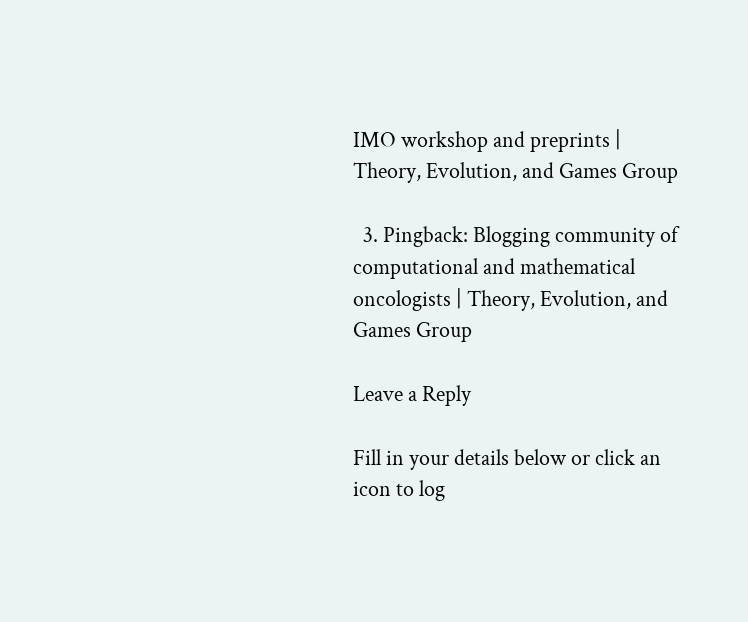IMO workshop and preprints | Theory, Evolution, and Games Group

  3. Pingback: Blogging community of computational and mathematical oncologists | Theory, Evolution, and Games Group

Leave a Reply

Fill in your details below or click an icon to log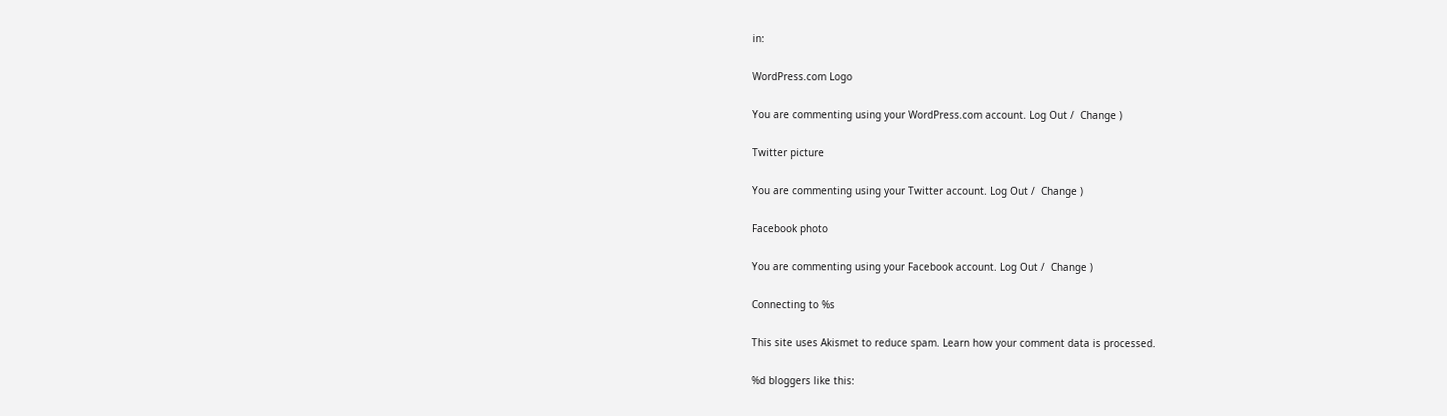in:

WordPress.com Logo

You are commenting using your WordPress.com account. Log Out /  Change )

Twitter picture

You are commenting using your Twitter account. Log Out /  Change )

Facebook photo

You are commenting using your Facebook account. Log Out /  Change )

Connecting to %s

This site uses Akismet to reduce spam. Learn how your comment data is processed.

%d bloggers like this: